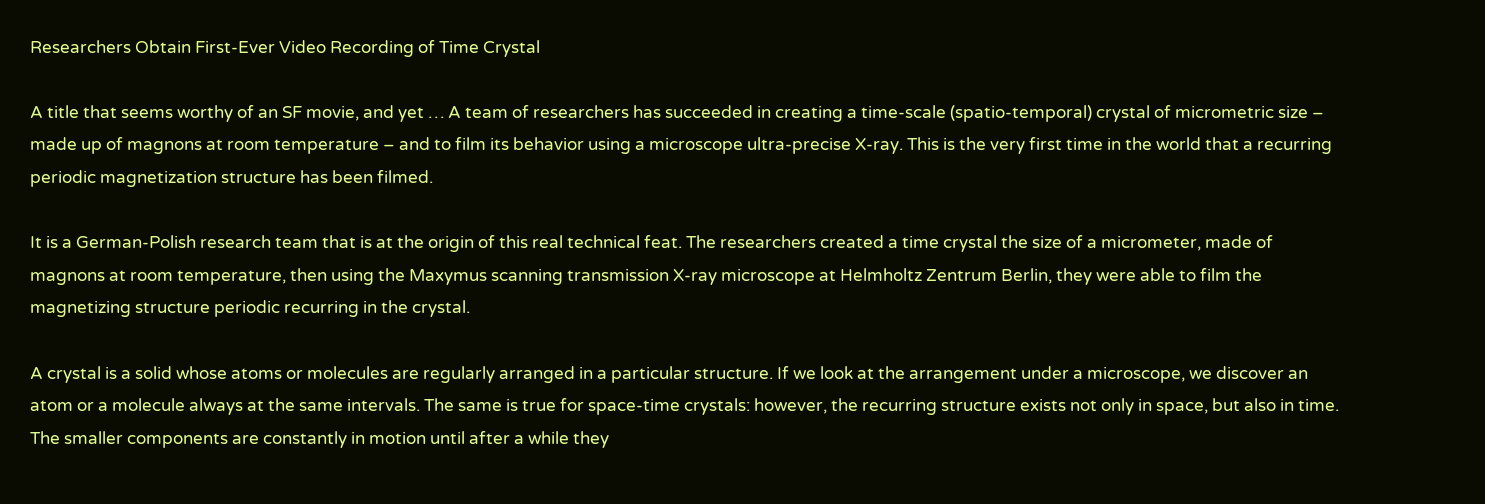Researchers Obtain First-Ever Video Recording of Time Crystal

A title that seems worthy of an SF movie, and yet … A team of researchers has succeeded in creating a time-scale (spatio-temporal) crystal of micrometric size – made up of magnons at room temperature – and to film its behavior using a microscope ultra-precise X-ray. This is the very first time in the world that a recurring periodic magnetization structure has been filmed.

It is a German-Polish research team that is at the origin of this real technical feat. The researchers created a time crystal the size of a micrometer, made of magnons at room temperature, then using the Maxymus scanning transmission X-ray microscope at Helmholtz Zentrum Berlin, they were able to film the magnetizing structure periodic recurring in the crystal.

A crystal is a solid whose atoms or molecules are regularly arranged in a particular structure. If we look at the arrangement under a microscope, we discover an atom or a molecule always at the same intervals. The same is true for space-time crystals: however, the recurring structure exists not only in space, but also in time. The smaller components are constantly in motion until after a while they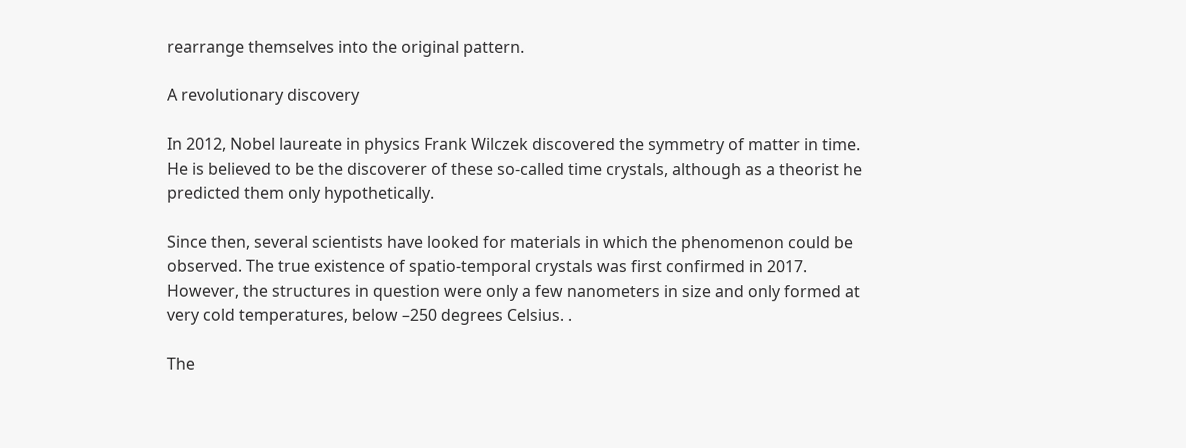rearrange themselves into the original pattern.

A revolutionary discovery

In 2012, Nobel laureate in physics Frank Wilczek discovered the symmetry of matter in time. He is believed to be the discoverer of these so-called time crystals, although as a theorist he predicted them only hypothetically.

Since then, several scientists have looked for materials in which the phenomenon could be observed. The true existence of spatio-temporal crystals was first confirmed in 2017. However, the structures in question were only a few nanometers in size and only formed at very cold temperatures, below –250 degrees Celsius. .

The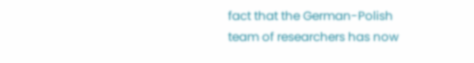fact that the German-Polish team of researchers has now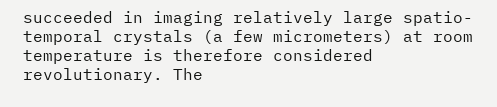succeeded in imaging relatively large spatio-temporal crystals (a few micrometers) at room temperature is therefore considered revolutionary. The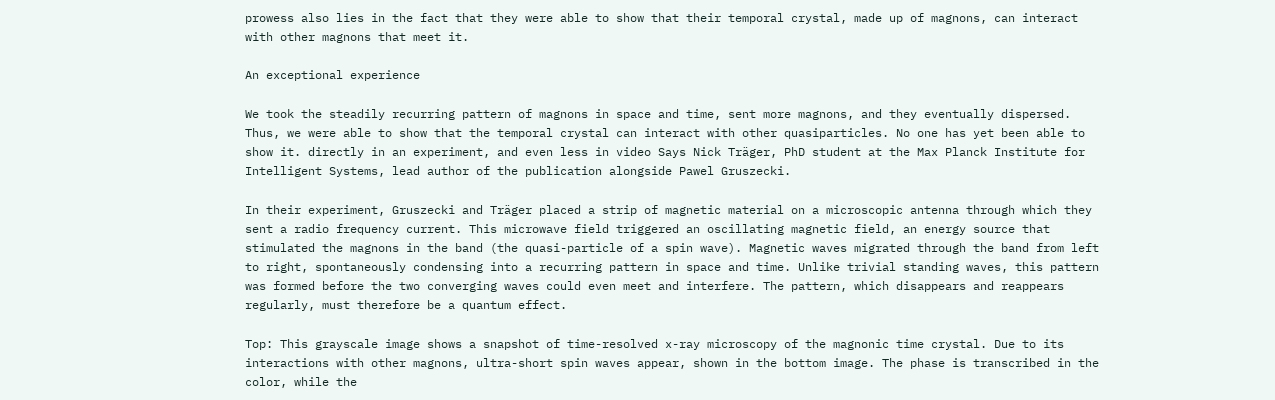prowess also lies in the fact that they were able to show that their temporal crystal, made up of magnons, can interact with other magnons that meet it.

An exceptional experience

We took the steadily recurring pattern of magnons in space and time, sent more magnons, and they eventually dispersed. Thus, we were able to show that the temporal crystal can interact with other quasiparticles. No one has yet been able to show it. directly in an experiment, and even less in video Says Nick Träger, PhD student at the Max Planck Institute for Intelligent Systems, lead author of the publication alongside Pawel Gruszecki.

In their experiment, Gruszecki and Träger placed a strip of magnetic material on a microscopic antenna through which they sent a radio frequency current. This microwave field triggered an oscillating magnetic field, an energy source that stimulated the magnons in the band (the quasi-particle of a spin wave). Magnetic waves migrated through the band from left to right, spontaneously condensing into a recurring pattern in space and time. Unlike trivial standing waves, this pattern was formed before the two converging waves could even meet and interfere. The pattern, which disappears and reappears regularly, must therefore be a quantum effect.

Top: This grayscale image shows a snapshot of time-resolved x-ray microscopy of the magnonic time crystal. Due to its interactions with other magnons, ultra-short spin waves appear, shown in the bottom image. The phase is transcribed in the color, while the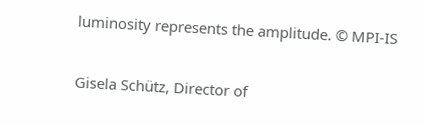luminosity represents the amplitude. © MPI-IS

Gisela Schütz, Director of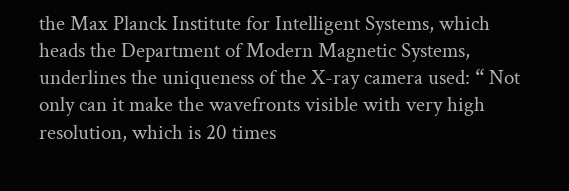the Max Planck Institute for Intelligent Systems, which heads the Department of Modern Magnetic Systems, underlines the uniqueness of the X-ray camera used: “ Not only can it make the wavefronts visible with very high resolution, which is 20 times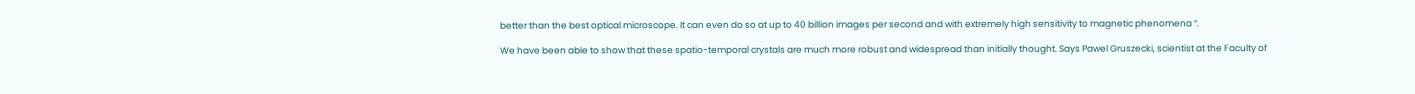better than the best optical microscope. It can even do so at up to 40 billion images per second and with extremely high sensitivity to magnetic phenomena “.

We have been able to show that these spatio-temporal crystals are much more robust and widespread than initially thought. Says Pawel Gruszecki, scientist at the Faculty of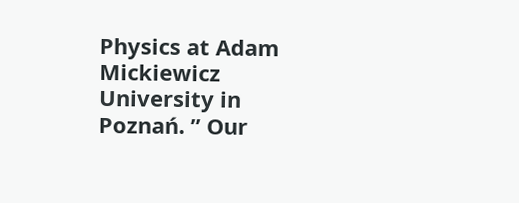Physics at Adam Mickiewicz University in Poznań. ” Our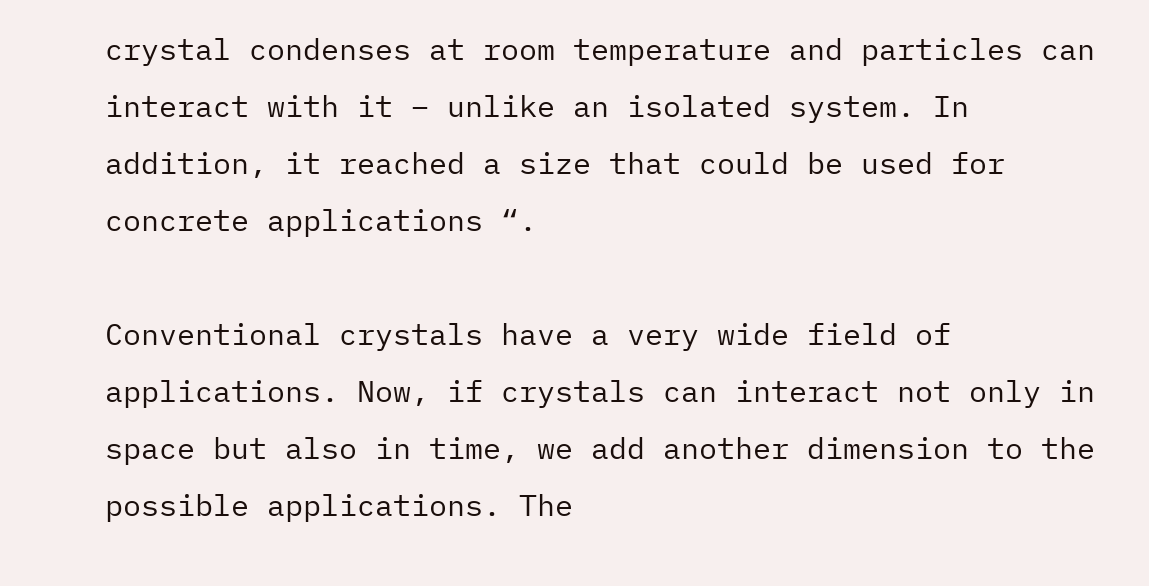crystal condenses at room temperature and particles can interact with it – unlike an isolated system. In addition, it reached a size that could be used for concrete applications “.

Conventional crystals have a very wide field of applications. Now, if crystals can interact not only in space but also in time, we add another dimension to the possible applications. The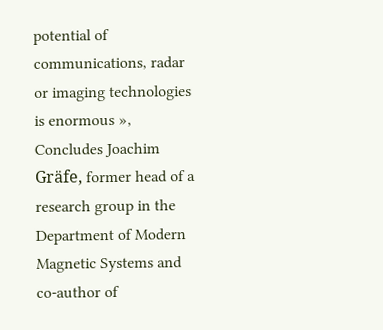potential of communications, radar or imaging technologies is enormous », Concludes Joachim Gräfe, former head of a research group in the Department of Modern Magnetic Systems and co-author of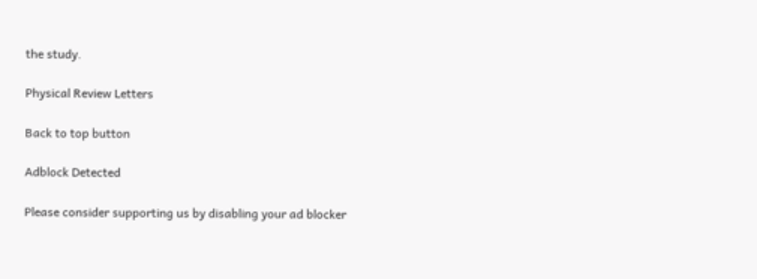the study.

Physical Review Letters

Back to top button

Adblock Detected

Please consider supporting us by disabling your ad blocker